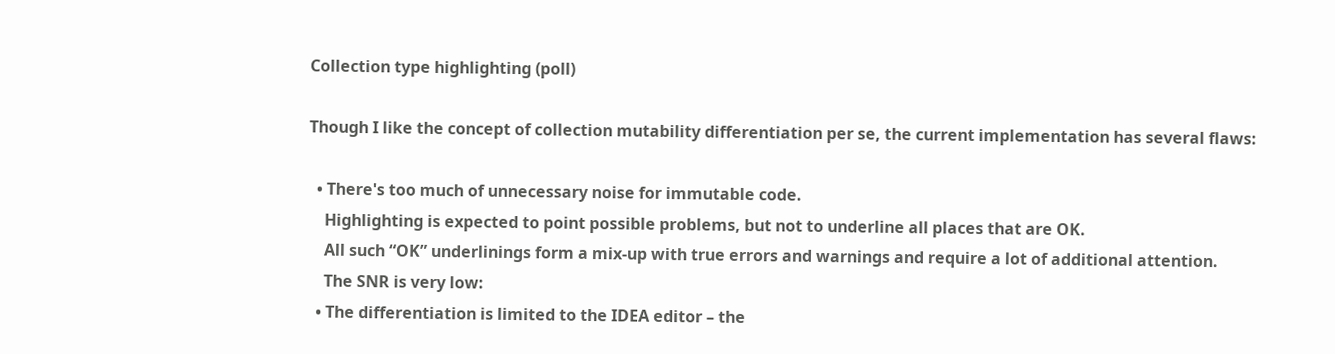Collection type highlighting (poll)

Though I like the concept of collection mutability differentiation per se, the current implementation has several flaws:

  • There's too much of unnecessary noise for immutable code.
    Highlighting is expected to point possible problems, but not to underline all places that are OK.
    All such “OK” underlinings form a mix-up with true errors and warnings and require a lot of additional attention.
    The SNR is very low:
  • The differentiation is limited to the IDEA editor – the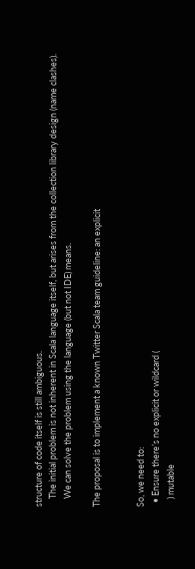structure of code itself is still ambiguous.
    The initial problem is not inherent in Scala language itself, but arises from the collection library design (name clashes).
    We can solve the problem using the language (but not IDE) means.

The proposal is to implement a known Twitter Scala team guideline: an explicit


So, we need to:
  • Ensure there’s no explicit or wildcard (
    ) mutable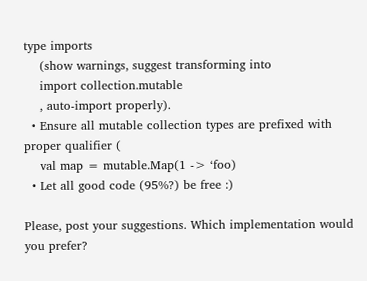type imports
    (show warnings, suggest transforming into
    import collection.mutable
    , auto-import properly).
  • Ensure all mutable collection types are prefixed with proper qualifier (
    val map = mutable.Map(1 -> ‘foo)
  • Let all good code (95%?) be free :)

Please, post your suggestions. Which implementation would you prefer?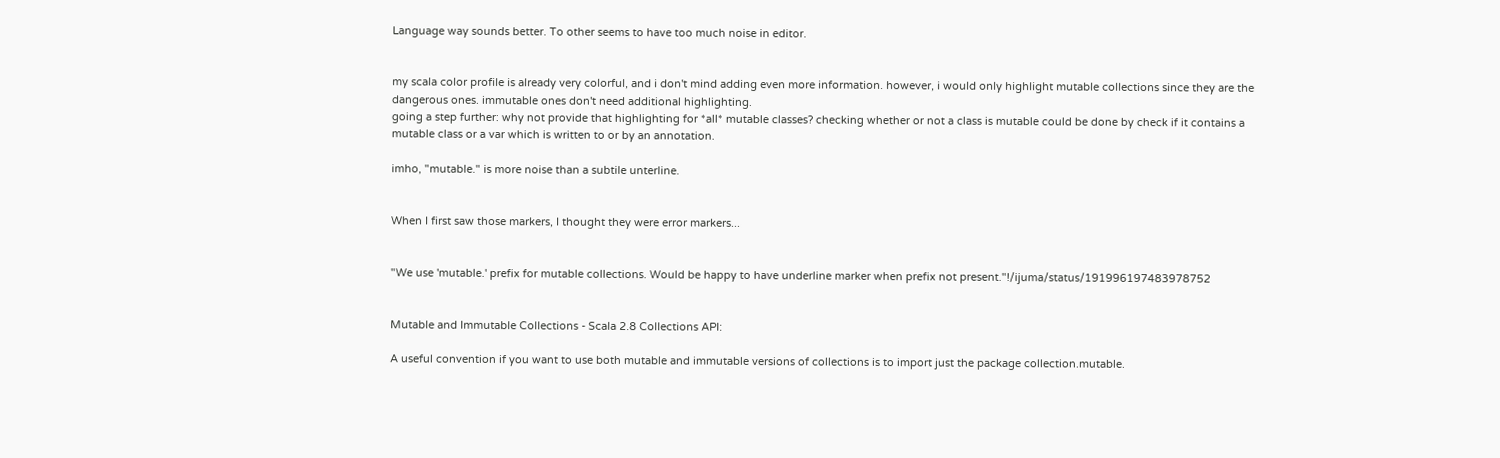Language way sounds better. To other seems to have too much noise in editor.


my scala color profile is already very colorful, and i don't mind adding even more information. however, i would only highlight mutable collections since they are the dangerous ones. immutable ones don't need additional highlighting.
going a step further: why not provide that highlighting for *all* mutable classes? checking whether or not a class is mutable could be done by check if it contains a mutable class or a var which is written to or by an annotation.

imho, "mutable." is more noise than a subtile unterline.


When I first saw those markers, I thought they were error markers...


"We use 'mutable.' prefix for mutable collections. Would be happy to have underline marker when prefix not present."!/ijuma/status/191996197483978752


Mutable and Immutable Collections - Scala 2.8 Collections API:

A useful convention if you want to use both mutable and immutable versions of collections is to import just the package collection.mutable.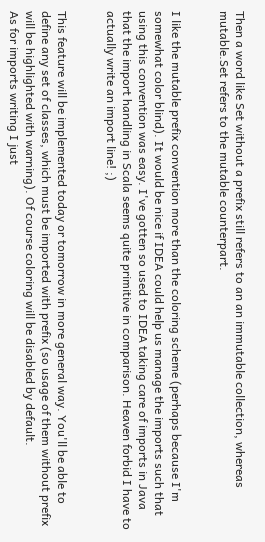Then a word like Set without a prefix still refers to an an immutable collection, whereas mutable.Set refers to the mutable counterpart.


I like the mutable prefix convention more than the coloring scheme (perhaps because I'm somewhat color blind). It would be nice if IDEA could help us manage the imports such that using this convention was easy. I've gotten so used to IDEA taking care of imports in Java that the import handling in Scala seems quite primitive in comparison. Heaven forbid I have to actually write an import line! ;)


This feature will be implemented today or tomorrow in more general way. You'll be able to define any set of classes, which must be imported with prefix (so usage of them without prefix will be highlighted with warning). Of course coloring will be disabled by default.
As for imports writing I just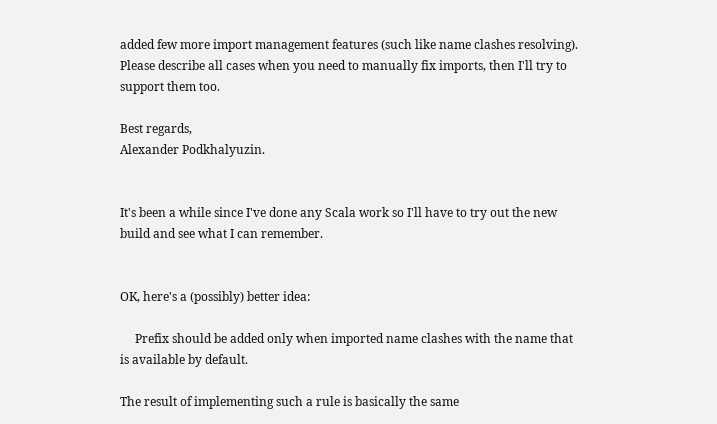added few more import management features (such like name clashes resolving). Please describe all cases when you need to manually fix imports, then I'll try to support them too.

Best regards,
Alexander Podkhalyuzin.


It's been a while since I've done any Scala work so I'll have to try out the new build and see what I can remember.


OK, here's a (possibly) better idea:

     Prefix should be added only when imported name clashes with the name that is available by default.

The result of implementing such a rule is basically the same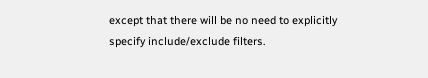except that there will be no need to explicitly specify include/exclude filters.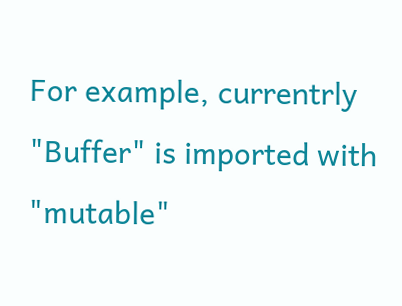For example, currentrly "Buffer" is imported with "mutable"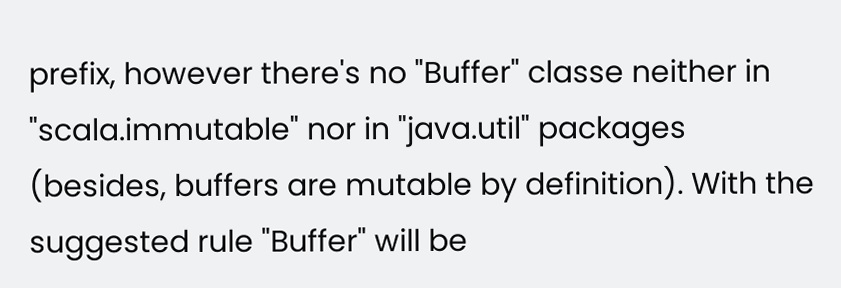prefix, however there's no "Buffer" classe neither in "scala.immutable" nor in "java.util" packages (besides, buffers are mutable by definition). With the suggested rule "Buffer" will be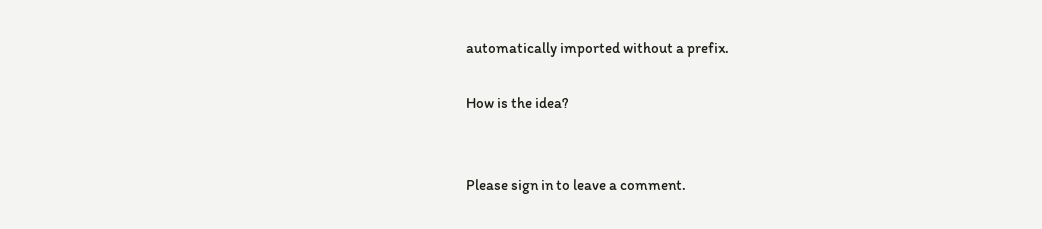automatically imported without a prefix.

How is the idea?


Please sign in to leave a comment.